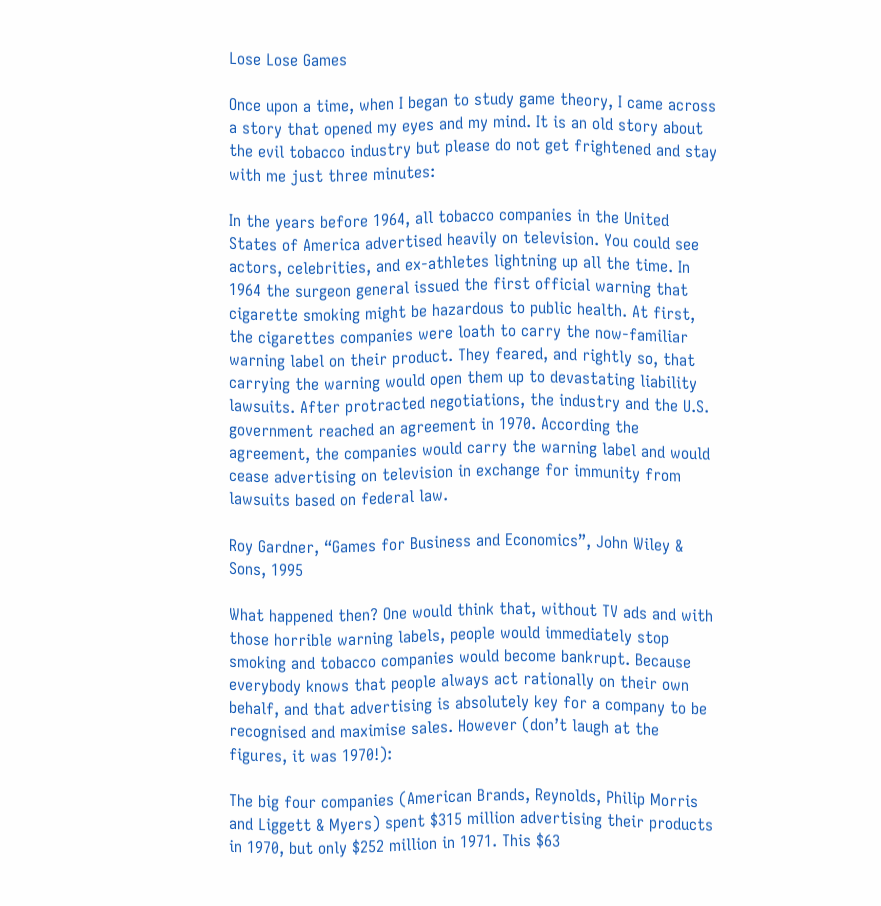Lose Lose Games

Once upon a time, when I began to study game theory, I came across a story that opened my eyes and my mind. It is an old story about the evil tobacco industry but please do not get frightened and stay with me just three minutes:

In the years before 1964, all tobacco companies in the United States of America advertised heavily on television. You could see actors, celebrities, and ex-athletes lightning up all the time. In 1964 the surgeon general issued the first official warning that cigarette smoking might be hazardous to public health. At first, the cigarettes companies were loath to carry the now-familiar warning label on their product. They feared, and rightly so, that carrying the warning would open them up to devastating liability lawsuits. After protracted negotiations, the industry and the U.S. government reached an agreement in 1970. According the agreement, the companies would carry the warning label and would cease advertising on television in exchange for immunity from lawsuits based on federal law.

Roy Gardner, “Games for Business and Economics”, John Wiley & Sons, 1995

What happened then? One would think that, without TV ads and with those horrible warning labels, people would immediately stop smoking and tobacco companies would become bankrupt. Because everybody knows that people always act rationally on their own behalf, and that advertising is absolutely key for a company to be recognised and maximise sales. However (don’t laugh at the figures, it was 1970!):

The big four companies (American Brands, Reynolds, Philip Morris and Liggett & Myers) spent $315 million advertising their products in 1970, but only $252 million in 1971. This $63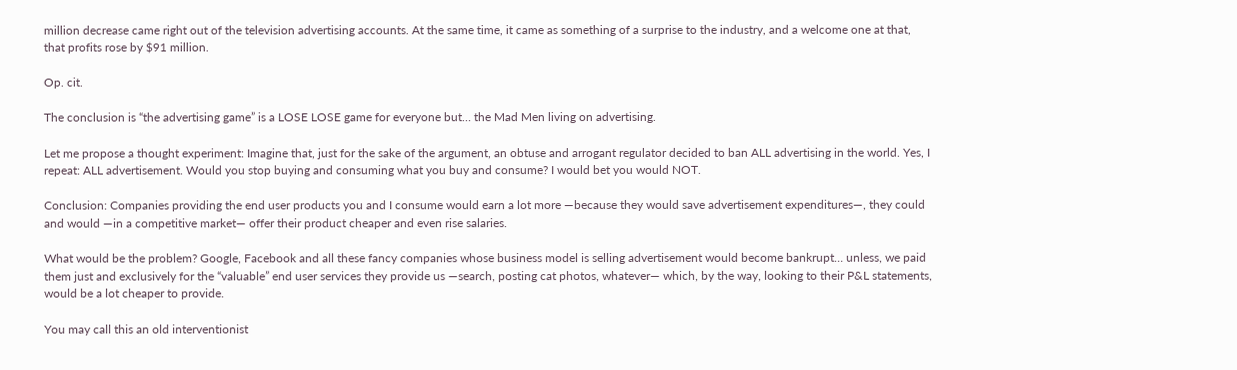million decrease came right out of the television advertising accounts. At the same time, it came as something of a surprise to the industry, and a welcome one at that, that profits rose by $91 million.

Op. cit.

The conclusion is “the advertising game” is a LOSE LOSE game for everyone but… the Mad Men living on advertising.

Let me propose a thought experiment: Imagine that, just for the sake of the argument, an obtuse and arrogant regulator decided to ban ALL advertising in the world. Yes, I repeat: ALL advertisement. Would you stop buying and consuming what you buy and consume? I would bet you would NOT.

Conclusion: Companies providing the end user products you and I consume would earn a lot more —because they would save advertisement expenditures—, they could and would —in a competitive market— offer their product cheaper and even rise salaries.

What would be the problem? Google, Facebook and all these fancy companies whose business model is selling advertisement would become bankrupt… unless, we paid them just and exclusively for the “valuable” end user services they provide us —search, posting cat photos, whatever— which, by the way, looking to their P&L statements, would be a lot cheaper to provide.

You may call this an old interventionist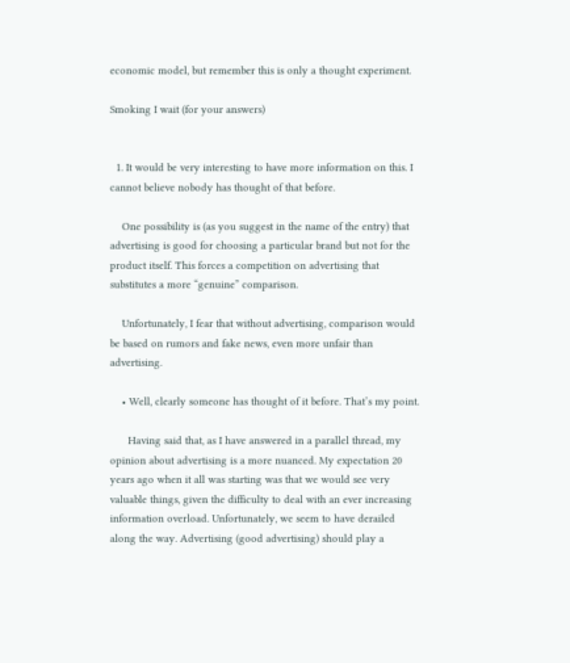economic model, but remember this is only a thought experiment.

Smoking I wait (for your answers)


  1. It would be very interesting to have more information on this. I cannot believe nobody has thought of that before.

    One possibility is (as you suggest in the name of the entry) that advertising is good for choosing a particular brand but not for the product itself. This forces a competition on advertising that substitutes a more “genuine” comparison.

    Unfortunately, I fear that without advertising, comparison would be based on rumors and fake news, even more unfair than advertising.

    • Well, clearly someone has thought of it before. That’s my point.

      Having said that, as I have answered in a parallel thread, my opinion about advertising is a more nuanced. My expectation 20 years ago when it all was starting was that we would see very valuable things, given the difficulty to deal with an ever increasing information overload. Unfortunately, we seem to have derailed along the way. Advertising (good advertising) should play a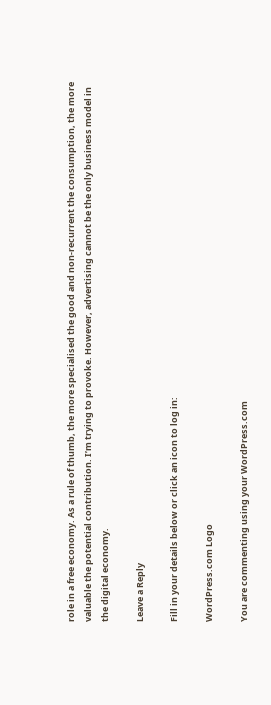role in a free economy. As a rule of thumb, the more specialised the good and non-recurrent the consumption, the more valuable the potential contribution. I’m trying to provoke. However, advertising cannot be the only business model in the digital economy.

Leave a Reply

Fill in your details below or click an icon to log in:

WordPress.com Logo

You are commenting using your WordPress.com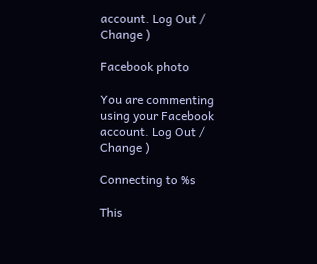account. Log Out /  Change )

Facebook photo

You are commenting using your Facebook account. Log Out /  Change )

Connecting to %s

This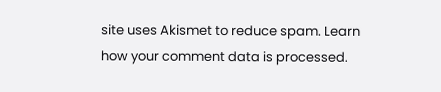site uses Akismet to reduce spam. Learn how your comment data is processed.